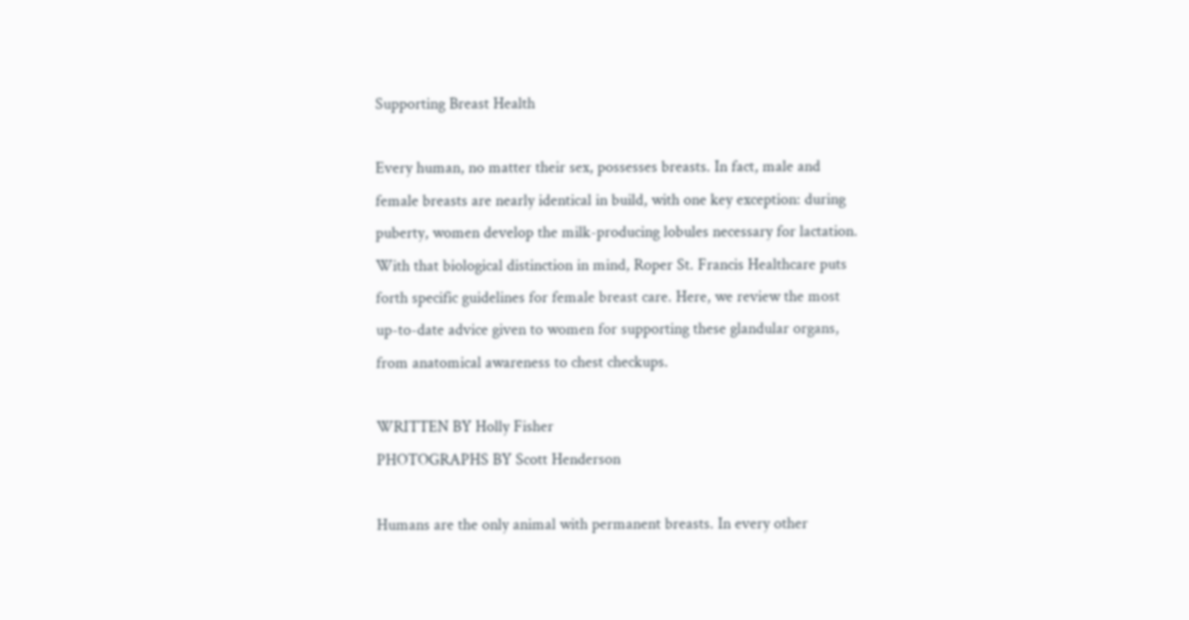Supporting Breast Health

Every human, no matter their sex, possesses breasts. In fact, male and female breasts are nearly identical in build, with one key exception: during puberty, women develop the milk-producing lobules necessary for lactation. With that biological distinction in mind, Roper St. Francis Healthcare puts forth specific guidelines for female breast care. Here, we review the most up-to-date advice given to women for supporting these glandular organs, from anatomical awareness to chest checkups.

WRITTEN BY Holly Fisher
PHOTOGRAPHS BY Scott Henderson

Humans are the only animal with permanent breasts. In every other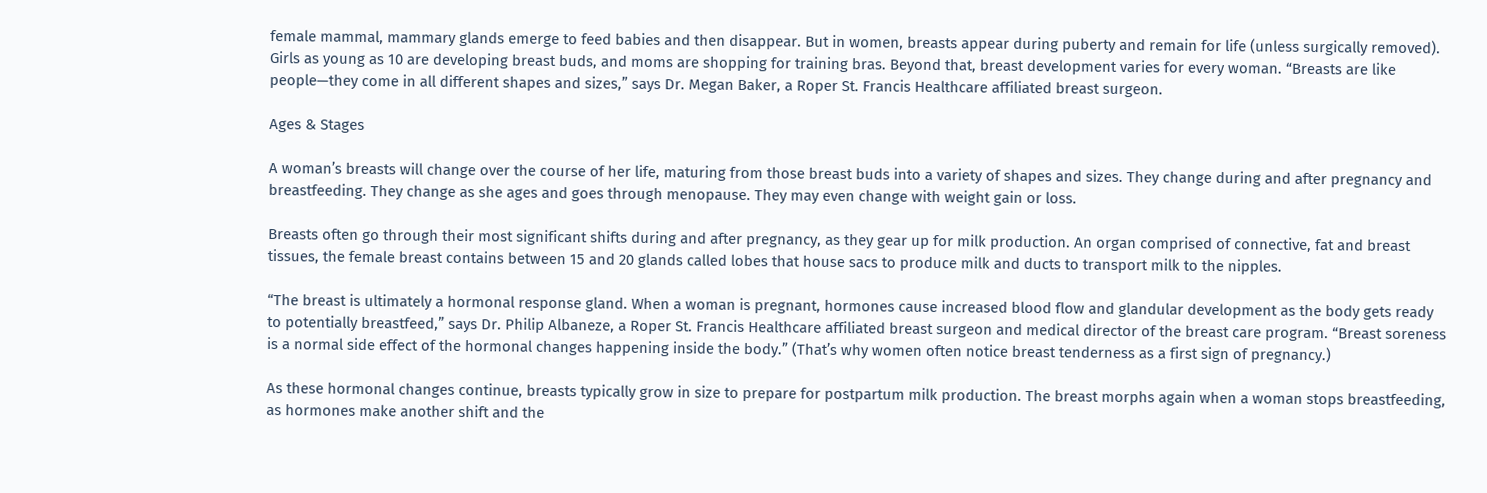female mammal, mammary glands emerge to feed babies and then disappear. But in women, breasts appear during puberty and remain for life (unless surgically removed). Girls as young as 10 are developing breast buds, and moms are shopping for training bras. Beyond that, breast development varies for every woman. “Breasts are like people—they come in all different shapes and sizes,” says Dr. Megan Baker, a Roper St. Francis Healthcare affiliated breast surgeon.

Ages & Stages

A woman’s breasts will change over the course of her life, maturing from those breast buds into a variety of shapes and sizes. They change during and after pregnancy and breastfeeding. They change as she ages and goes through menopause. They may even change with weight gain or loss.

Breasts often go through their most significant shifts during and after pregnancy, as they gear up for milk production. An organ comprised of connective, fat and breast tissues, the female breast contains between 15 and 20 glands called lobes that house sacs to produce milk and ducts to transport milk to the nipples.

“The breast is ultimately a hormonal response gland. When a woman is pregnant, hormones cause increased blood flow and glandular development as the body gets ready to potentially breastfeed,” says Dr. Philip Albaneze, a Roper St. Francis Healthcare affiliated breast surgeon and medical director of the breast care program. “Breast soreness is a normal side effect of the hormonal changes happening inside the body.” (That’s why women often notice breast tenderness as a first sign of pregnancy.)

As these hormonal changes continue, breasts typically grow in size to prepare for postpartum milk production. The breast morphs again when a woman stops breastfeeding, as hormones make another shift and the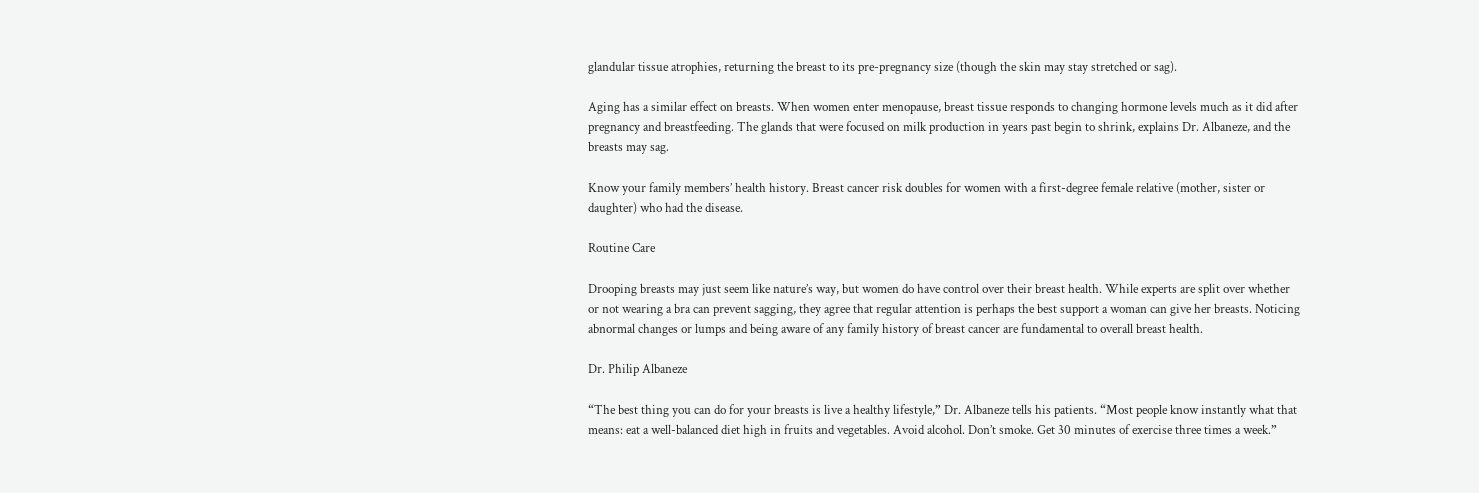glandular tissue atrophies, returning the breast to its pre-pregnancy size (though the skin may stay stretched or sag).

Aging has a similar effect on breasts. When women enter menopause, breast tissue responds to changing hormone levels much as it did after pregnancy and breastfeeding. The glands that were focused on milk production in years past begin to shrink, explains Dr. Albaneze, and the breasts may sag.

Know your family members’ health history. Breast cancer risk doubles for women with a first-degree female relative (mother, sister or daughter) who had the disease.

Routine Care

Drooping breasts may just seem like nature’s way, but women do have control over their breast health. While experts are split over whether or not wearing a bra can prevent sagging, they agree that regular attention is perhaps the best support a woman can give her breasts. Noticing abnormal changes or lumps and being aware of any family history of breast cancer are fundamental to overall breast health.

Dr. Philip Albaneze

“The best thing you can do for your breasts is live a healthy lifestyle,” Dr. Albaneze tells his patients. “Most people know instantly what that means: eat a well-balanced diet high in fruits and vegetables. Avoid alcohol. Don’t smoke. Get 30 minutes of exercise three times a week.”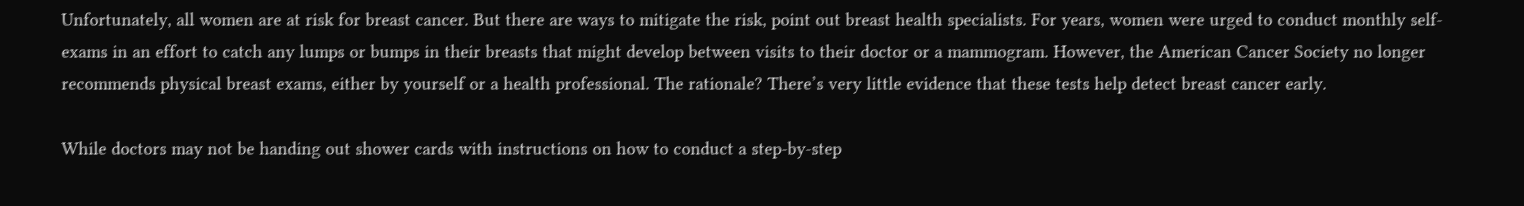Unfortunately, all women are at risk for breast cancer. But there are ways to mitigate the risk, point out breast health specialists. For years, women were urged to conduct monthly self-exams in an effort to catch any lumps or bumps in their breasts that might develop between visits to their doctor or a mammogram. However, the American Cancer Society no longer recommends physical breast exams, either by yourself or a health professional. The rationale? There’s very little evidence that these tests help detect breast cancer early.

While doctors may not be handing out shower cards with instructions on how to conduct a step-by-step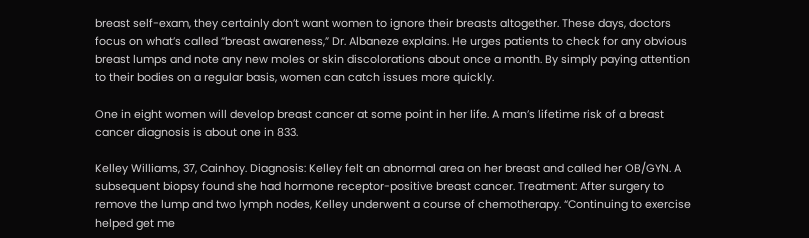breast self-exam, they certainly don’t want women to ignore their breasts altogether. These days, doctors focus on what’s called “breast awareness,” Dr. Albaneze explains. He urges patients to check for any obvious breast lumps and note any new moles or skin discolorations about once a month. By simply paying attention to their bodies on a regular basis, women can catch issues more quickly.

One in eight women will develop breast cancer at some point in her life. A man’s lifetime risk of a breast cancer diagnosis is about one in 833.

Kelley Williams, 37, Cainhoy. Diagnosis: Kelley felt an abnormal area on her breast and called her OB/GYN. A subsequent biopsy found she had hormone receptor-positive breast cancer. Treatment: After surgery to remove the lump and two lymph nodes, Kelley underwent a course of chemotherapy. “Continuing to exercise helped get me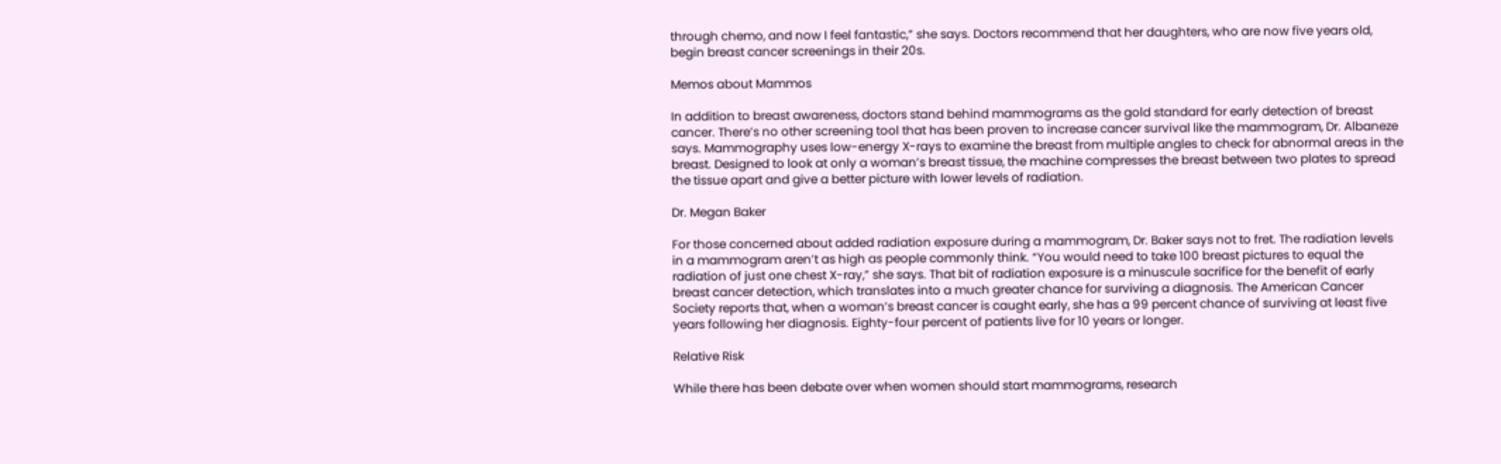through chemo, and now I feel fantastic,” she says. Doctors recommend that her daughters, who are now five years old, begin breast cancer screenings in their 20s.

Memos about Mammos

In addition to breast awareness, doctors stand behind mammograms as the gold standard for early detection of breast cancer. There’s no other screening tool that has been proven to increase cancer survival like the mammogram, Dr. Albaneze says. Mammography uses low-energy X-rays to examine the breast from multiple angles to check for abnormal areas in the breast. Designed to look at only a woman’s breast tissue, the machine compresses the breast between two plates to spread the tissue apart and give a better picture with lower levels of radiation.

Dr. Megan Baker

For those concerned about added radiation exposure during a mammogram, Dr. Baker says not to fret. The radiation levels in a mammogram aren’t as high as people commonly think. “You would need to take 100 breast pictures to equal the radiation of just one chest X-ray,” she says. That bit of radiation exposure is a minuscule sacrifice for the benefit of early breast cancer detection, which translates into a much greater chance for surviving a diagnosis. The American Cancer Society reports that, when a woman’s breast cancer is caught early, she has a 99 percent chance of surviving at least five years following her diagnosis. Eighty-four percent of patients live for 10 years or longer.

Relative Risk

While there has been debate over when women should start mammograms, research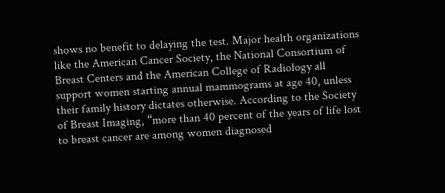shows no benefit to delaying the test. Major health organizations like the American Cancer Society, the National Consortium of Breast Centers and the American College of Radiology all support women starting annual mammograms at age 40, unless their family history dictates otherwise. According to the Society of Breast Imaging, “more than 40 percent of the years of life lost to breast cancer are among women diagnosed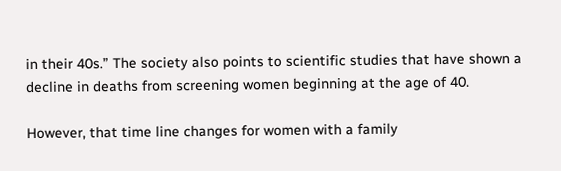in their 40s.” The society also points to scientific studies that have shown a decline in deaths from screening women beginning at the age of 40.

However, that time line changes for women with a family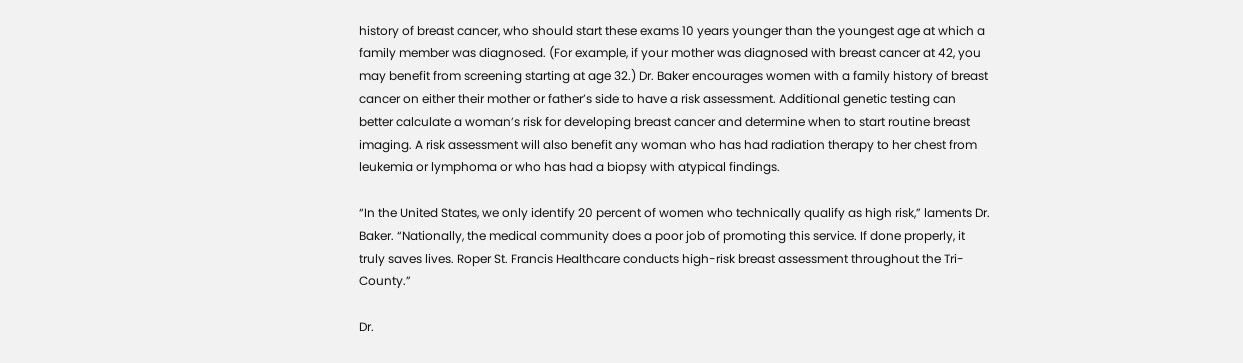history of breast cancer, who should start these exams 10 years younger than the youngest age at which a family member was diagnosed. (For example, if your mother was diagnosed with breast cancer at 42, you may benefit from screening starting at age 32.) Dr. Baker encourages women with a family history of breast cancer on either their mother or father’s side to have a risk assessment. Additional genetic testing can better calculate a woman’s risk for developing breast cancer and determine when to start routine breast imaging. A risk assessment will also benefit any woman who has had radiation therapy to her chest from leukemia or lymphoma or who has had a biopsy with atypical findings.

“In the United States, we only identify 20 percent of women who technically qualify as high risk,” laments Dr. Baker. “Nationally, the medical community does a poor job of promoting this service. If done properly, it truly saves lives. Roper St. Francis Healthcare conducts high-risk breast assessment throughout the Tri-County.”

Dr.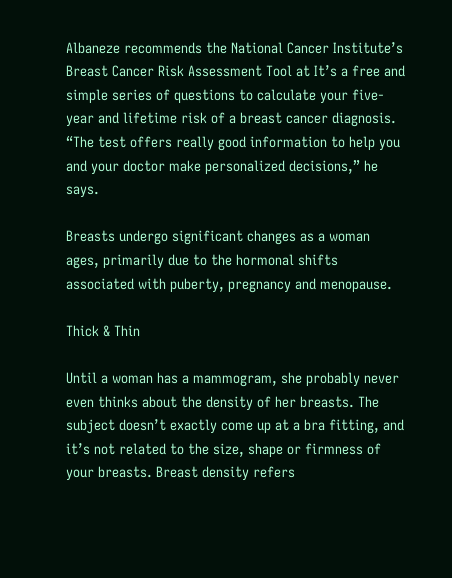Albaneze recommends the National Cancer Institute’s Breast Cancer Risk Assessment Tool at It’s a free and simple series of questions to calculate your five-year and lifetime risk of a breast cancer diagnosis. “The test offers really good information to help you and your doctor make personalized decisions,” he says.

Breasts undergo significant changes as a woman ages, primarily due to the hormonal shifts associated with puberty, pregnancy and menopause.

Thick & Thin

Until a woman has a mammogram, she probably never even thinks about the density of her breasts. The subject doesn’t exactly come up at a bra fitting, and it’s not related to the size, shape or firmness of your breasts. Breast density refers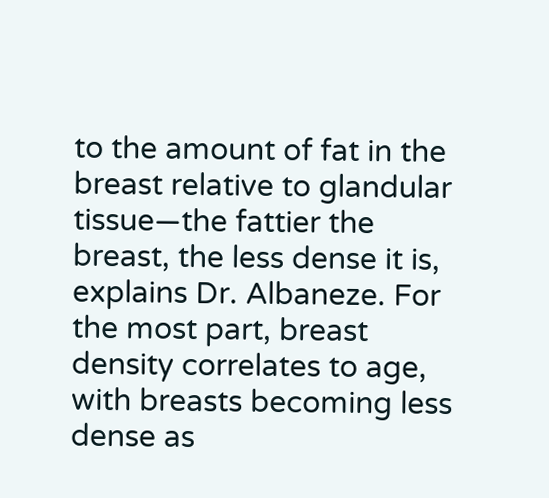to the amount of fat in the breast relative to glandular tissue—the fattier the breast, the less dense it is, explains Dr. Albaneze. For the most part, breast density correlates to age, with breasts becoming less dense as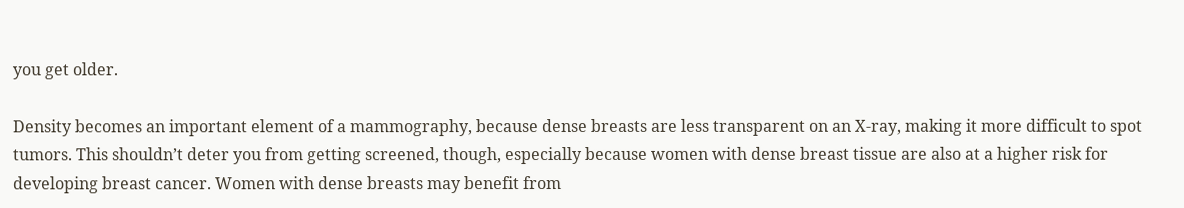you get older.

Density becomes an important element of a mammography, because dense breasts are less transparent on an X-ray, making it more difficult to spot tumors. This shouldn’t deter you from getting screened, though, especially because women with dense breast tissue are also at a higher risk for developing breast cancer. Women with dense breasts may benefit from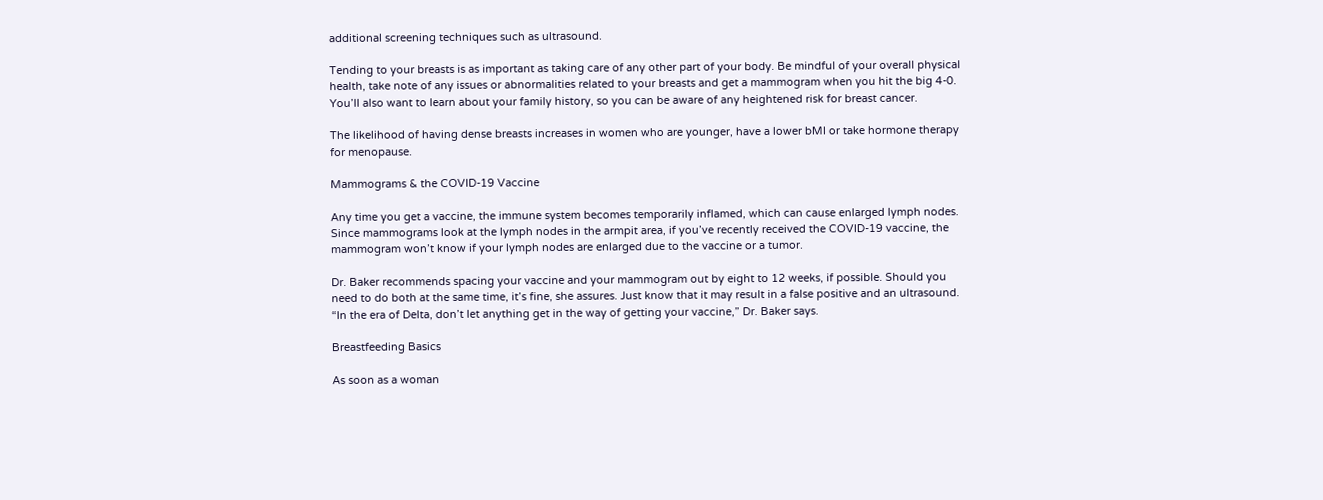additional screening techniques such as ultrasound.

Tending to your breasts is as important as taking care of any other part of your body. Be mindful of your overall physical health, take note of any issues or abnormalities related to your breasts and get a mammogram when you hit the big 4-0. You’ll also want to learn about your family history, so you can be aware of any heightened risk for breast cancer.

The likelihood of having dense breasts increases in women who are younger, have a lower bMI or take hormone therapy for menopause.

Mammograms & the COVID-19 Vaccine

Any time you get a vaccine, the immune system becomes temporarily inflamed, which can cause enlarged lymph nodes. Since mammograms look at the lymph nodes in the armpit area, if you’ve recently received the COVID-19 vaccine, the mammogram won’t know if your lymph nodes are enlarged due to the vaccine or a tumor.

Dr. Baker recommends spacing your vaccine and your mammogram out by eight to 12 weeks, if possible. Should you need to do both at the same time, it’s fine, she assures. Just know that it may result in a false positive and an ultrasound. “In the era of Delta, don’t let anything get in the way of getting your vaccine,” Dr. Baker says.

Breastfeeding Basics

As soon as a woman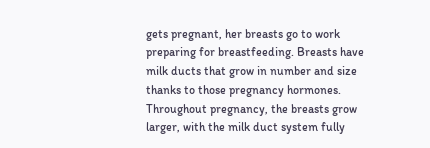gets pregnant, her breasts go to work preparing for breastfeeding. Breasts have milk ducts that grow in number and size thanks to those pregnancy hormones. Throughout pregnancy, the breasts grow larger, with the milk duct system fully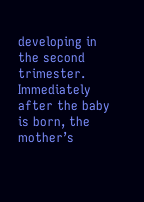developing in the second trimester. Immediately after the baby is born, the mother’s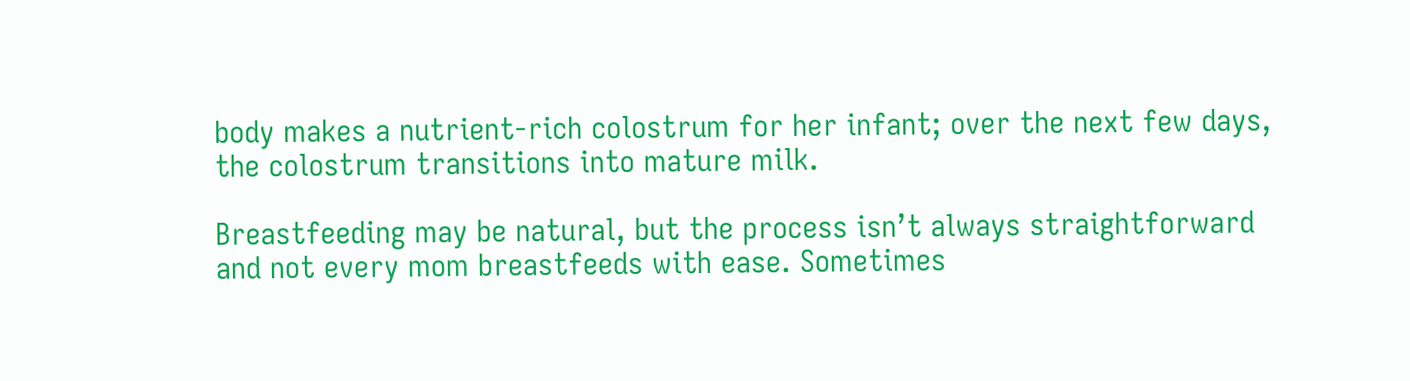body makes a nutrient-rich colostrum for her infant; over the next few days, the colostrum transitions into mature milk.

Breastfeeding may be natural, but the process isn’t always straightforward and not every mom breastfeeds with ease. Sometimes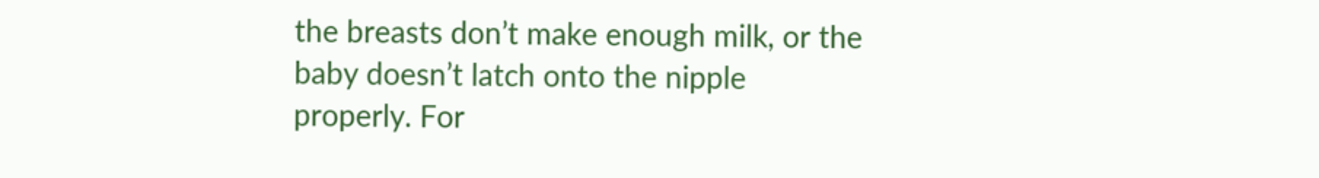the breasts don’t make enough milk, or the baby doesn’t latch onto the nipple properly. For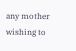any mother wishing to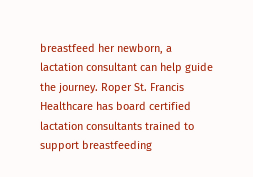breastfeed her newborn, a lactation consultant can help guide the journey. Roper St. Francis Healthcare has board certified lactation consultants trained to support breastfeeding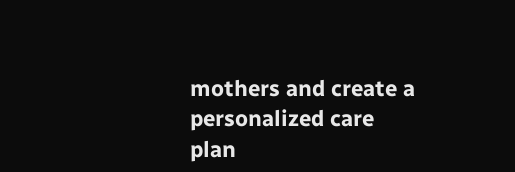mothers and create a personalized care plan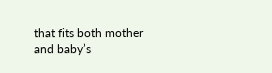that fits both mother and baby’s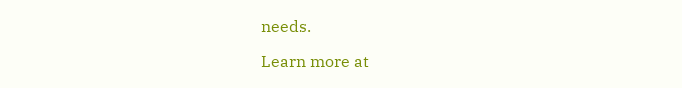needs.

Learn more at